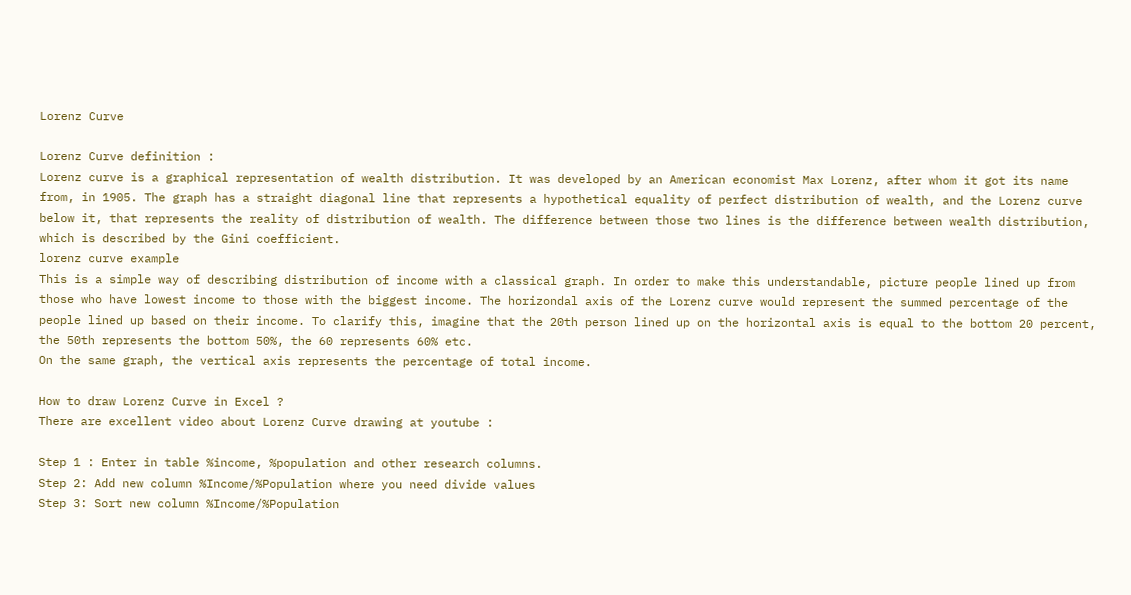Lorenz Curve

Lorenz Curve definition :
Lorenz curve is a graphical representation of wealth distribution. It was developed by an American economist Max Lorenz, after whom it got its name from, in 1905. The graph has a straight diagonal line that represents a hypothetical equality of perfect distribution of wealth, and the Lorenz curve below it, that represents the reality of distribution of wealth. The difference between those two lines is the difference between wealth distribution, which is described by the Gini coefficient.
lorenz curve example
This is a simple way of describing distribution of income with a classical graph. In order to make this understandable, picture people lined up from those who have lowest income to those with the biggest income. The horizondal axis of the Lorenz curve would represent the summed percentage of the people lined up based on their income. To clarify this, imagine that the 20th person lined up on the horizontal axis is equal to the bottom 20 percent, the 50th represents the bottom 50%, the 60 represents 60% etc.
On the same graph, the vertical axis represents the percentage of total income.

How to draw Lorenz Curve in Excel ?
There are excellent video about Lorenz Curve drawing at youtube :

Step 1 : Enter in table %income, %population and other research columns.
Step 2: Add new column %Income/%Population where you need divide values
Step 3: Sort new column %Income/%Population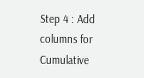Step 4 : Add columns for Cumulative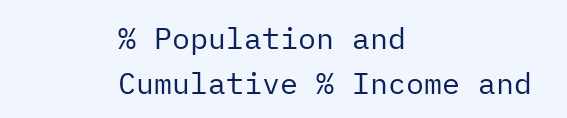% Population and Cumulative % Income and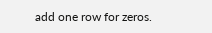add one row for zeros.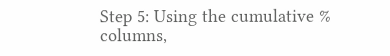Step 5: Using the cumulative % columns,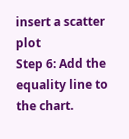insert a scatter plot
Step 6: Add the equality line to the chart.